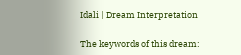Idali | Dream Interpretation

The keywords of this dream: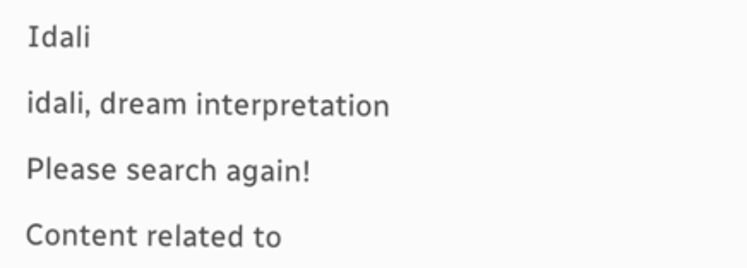Idali

idali, dream interpretation

Please search again!

Content related to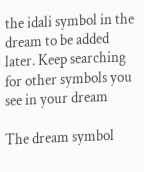the idali symbol in the dream to be added later. Keep searching for other symbols you see in your dream

The dream symbol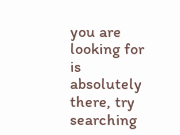you are looking for is absolutely there, try searching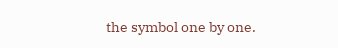the symbol one by one.